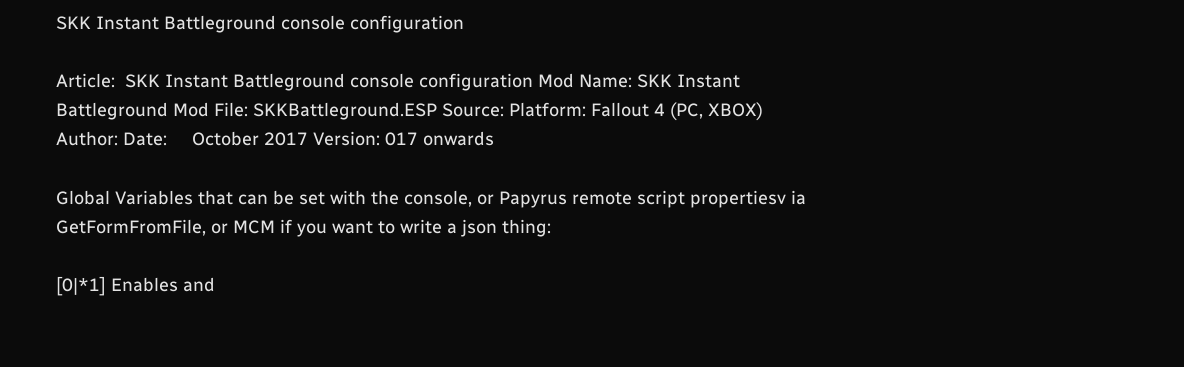SKK Instant Battleground console configuration

Article:  SKK Instant Battleground console configuration Mod Name: SKK Instant Battleground Mod File: SKKBattleground.ESP Source: Platform: Fallout 4 (PC, XBOX) Author: Date:     October 2017 Version: 017 onwards

Global Variables that can be set with the console, or Papyrus remote script propertiesv ia GetFormFromFile, or MCM if you want to write a json thing:

[0|*1] Enables and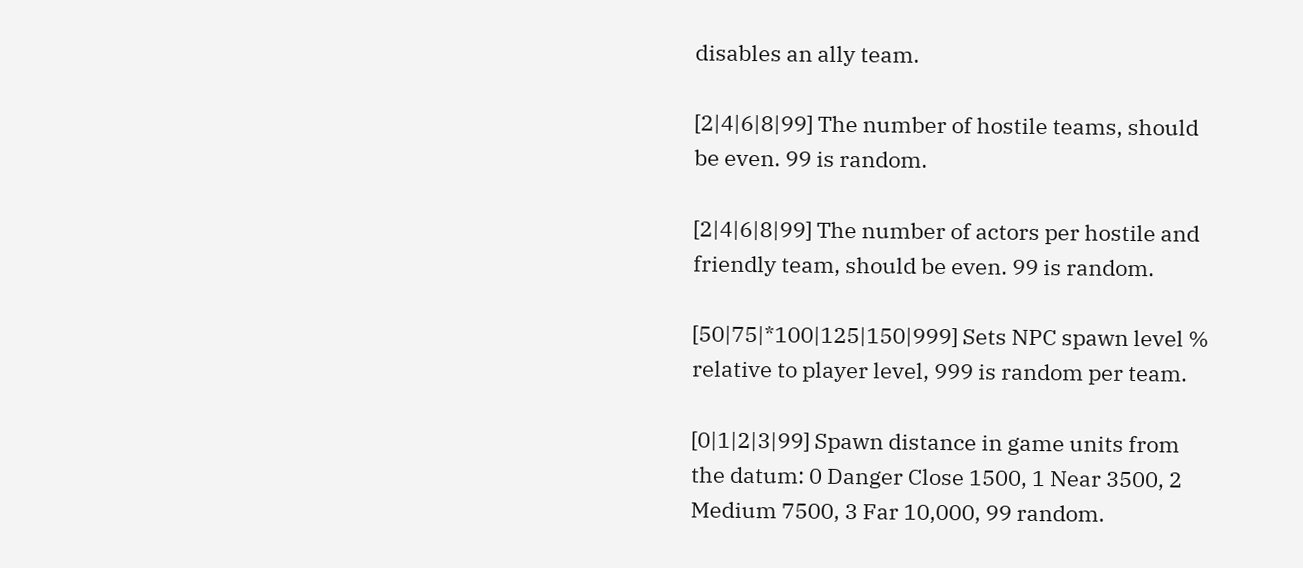disables an ally team.

[2|4|6|8|99] The number of hostile teams, should be even. 99 is random.

[2|4|6|8|99] The number of actors per hostile and friendly team, should be even. 99 is random.

[50|75|*100|125|150|999] Sets NPC spawn level % relative to player level, 999 is random per team.

[0|1|2|3|99] Spawn distance in game units from the datum: 0 Danger Close 1500, 1 Near 3500, 2 Medium 7500, 3 Far 10,000, 99 random.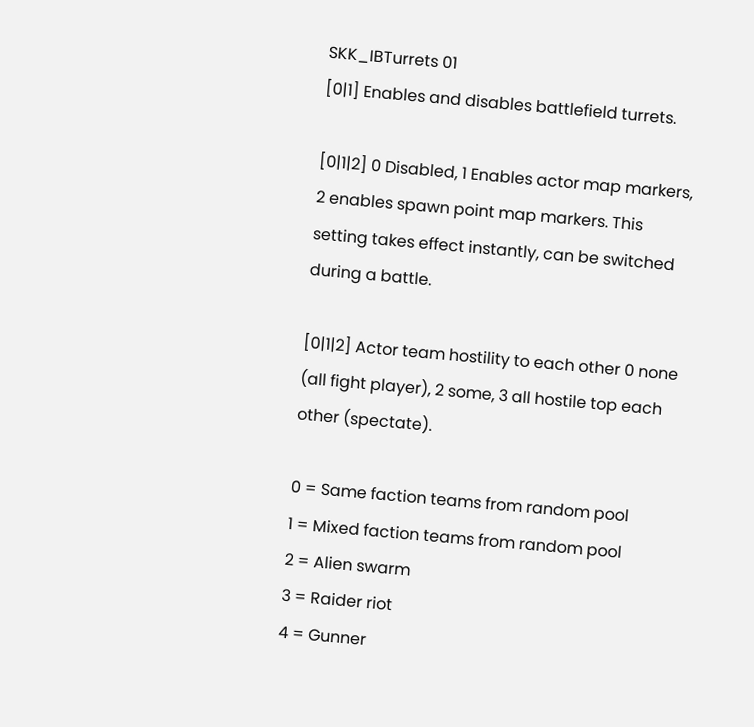SKK_IBTurrets 01
[0|1] Enables and disables battlefield turrets.

[0|1|2] 0 Disabled, 1 Enables actor map markers, 2 enables spawn point map markers. This setting takes effect instantly, can be switched during a battle.

[0|1|2] Actor team hostility to each other 0 none (all fight player), 2 some, 3 all hostile top each other (spectate).

0 = Same faction teams from random pool
1 = Mixed faction teams from random pool
2 = Alien swarm
3 = Raider riot
4 = Gunner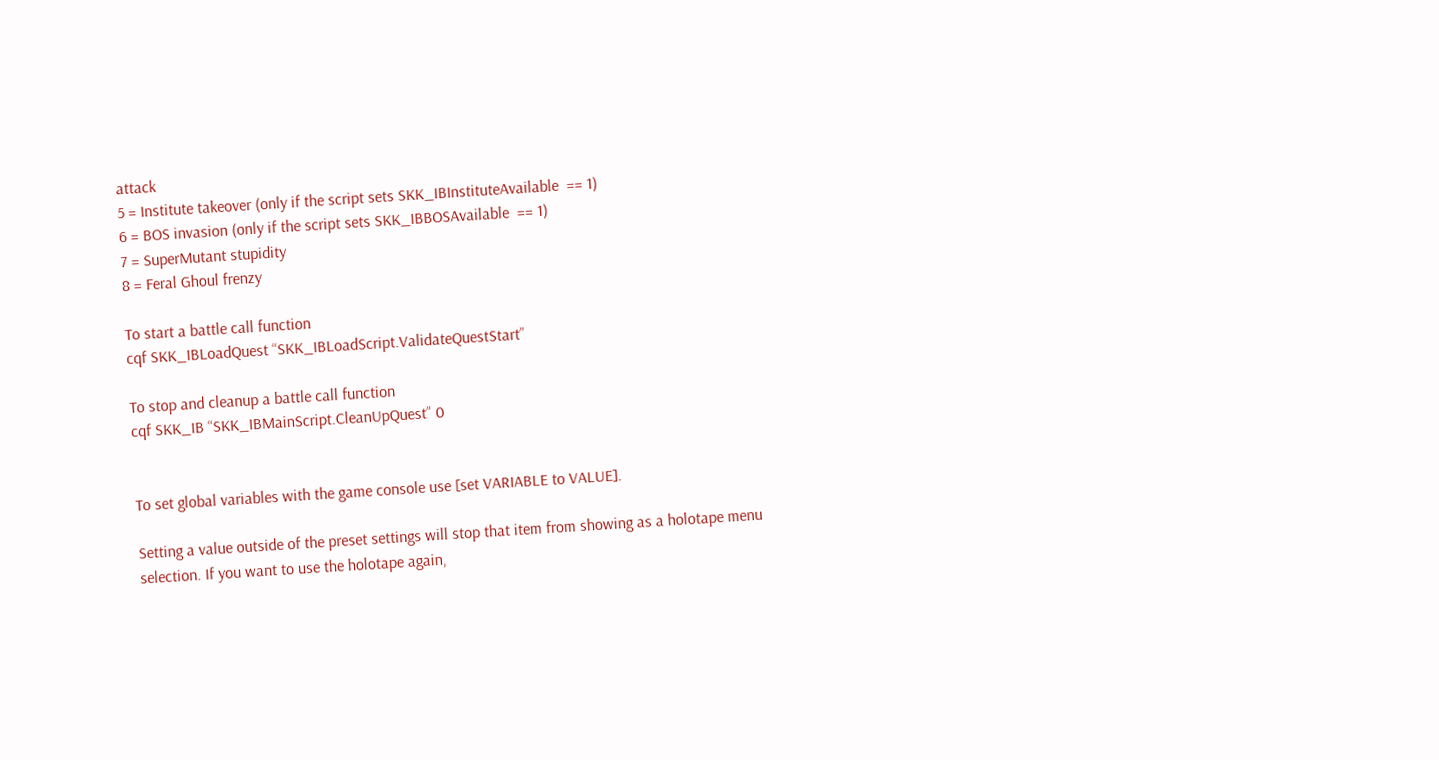attack
5 = Institute takeover (only if the script sets SKK_IBInstituteAvailable  == 1)
6 = BOS invasion (only if the script sets SKK_IBBOSAvailable  == 1)
7 = SuperMutant stupidity
8 = Feral Ghoul frenzy

To start a battle call function
cqf SKK_IBLoadQuest “SKK_IBLoadScript.ValidateQuestStart”

To stop and cleanup a battle call function
cqf SKK_IB “SKK_IBMainScript.CleanUpQuest” 0


To set global variables with the game console use [set VARIABLE to VALUE].

Setting a value outside of the preset settings will stop that item from showing as a holotape menu selection. If you want to use the holotape again,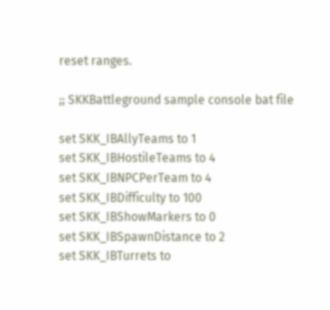reset ranges.

;; SKKBattleground sample console bat file

set SKK_IBAllyTeams to 1
set SKK_IBHostileTeams to 4
set SKK_IBNPCPerTeam to 4
set SKK_IBDifficulty to 100
set SKK_IBShowMarkers to 0
set SKK_IBSpawnDistance to 2
set SKK_IBTurrets to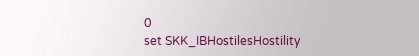0
set SKK_IBHostilesHostility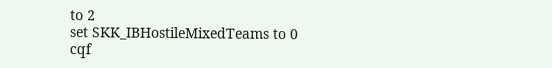to 2
set SKK_IBHostileMixedTeams to 0
cqf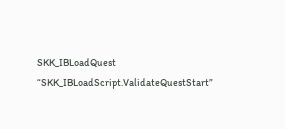SKK_IBLoadQuest “SKK_IBLoadScript.ValidateQuestStart”